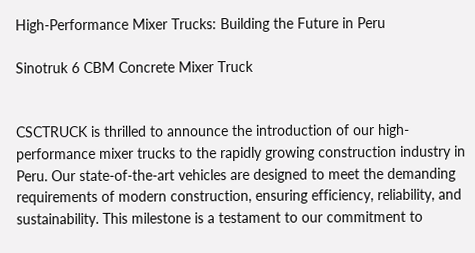High-Performance Mixer Trucks: Building the Future in Peru

Sinotruk 6 CBM Concrete Mixer Truck


CSCTRUCK is thrilled to announce the introduction of our high-performance mixer trucks to the rapidly growing construction industry in Peru. Our state-of-the-art vehicles are designed to meet the demanding requirements of modern construction, ensuring efficiency, reliability, and sustainability. This milestone is a testament to our commitment to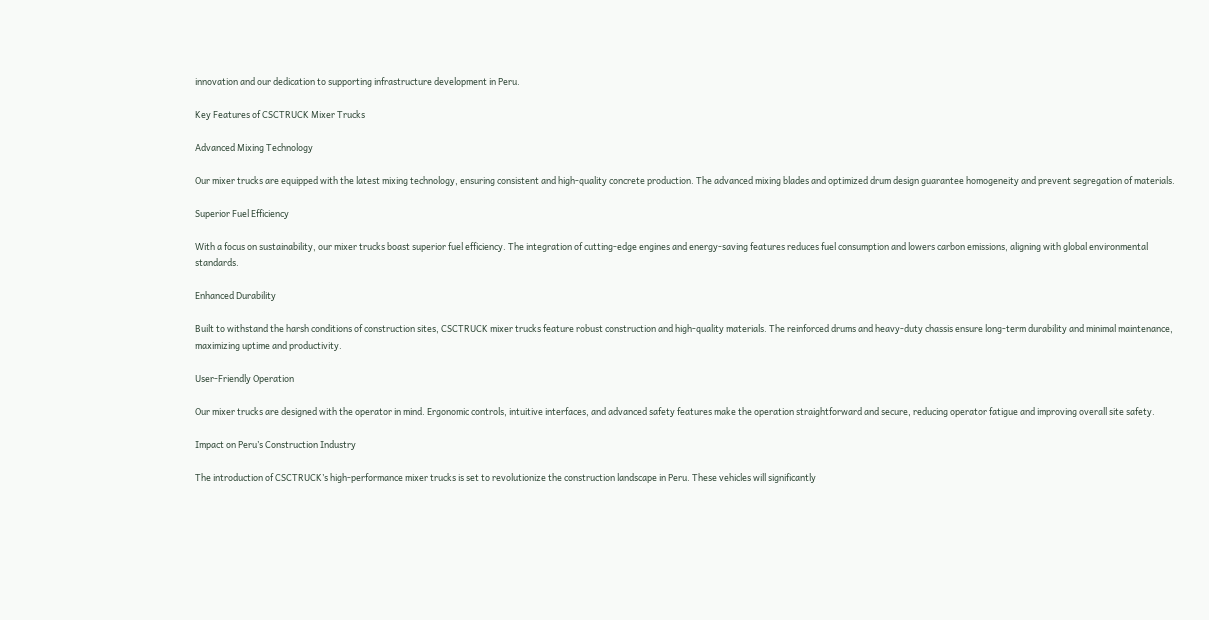innovation and our dedication to supporting infrastructure development in Peru.

Key Features of CSCTRUCK Mixer Trucks

Advanced Mixing Technology

Our mixer trucks are equipped with the latest mixing technology, ensuring consistent and high-quality concrete production. The advanced mixing blades and optimized drum design guarantee homogeneity and prevent segregation of materials.

Superior Fuel Efficiency

With a focus on sustainability, our mixer trucks boast superior fuel efficiency. The integration of cutting-edge engines and energy-saving features reduces fuel consumption and lowers carbon emissions, aligning with global environmental standards.

Enhanced Durability

Built to withstand the harsh conditions of construction sites, CSCTRUCK mixer trucks feature robust construction and high-quality materials. The reinforced drums and heavy-duty chassis ensure long-term durability and minimal maintenance, maximizing uptime and productivity.

User-Friendly Operation

Our mixer trucks are designed with the operator in mind. Ergonomic controls, intuitive interfaces, and advanced safety features make the operation straightforward and secure, reducing operator fatigue and improving overall site safety.

Impact on Peru’s Construction Industry

The introduction of CSCTRUCK’s high-performance mixer trucks is set to revolutionize the construction landscape in Peru. These vehicles will significantly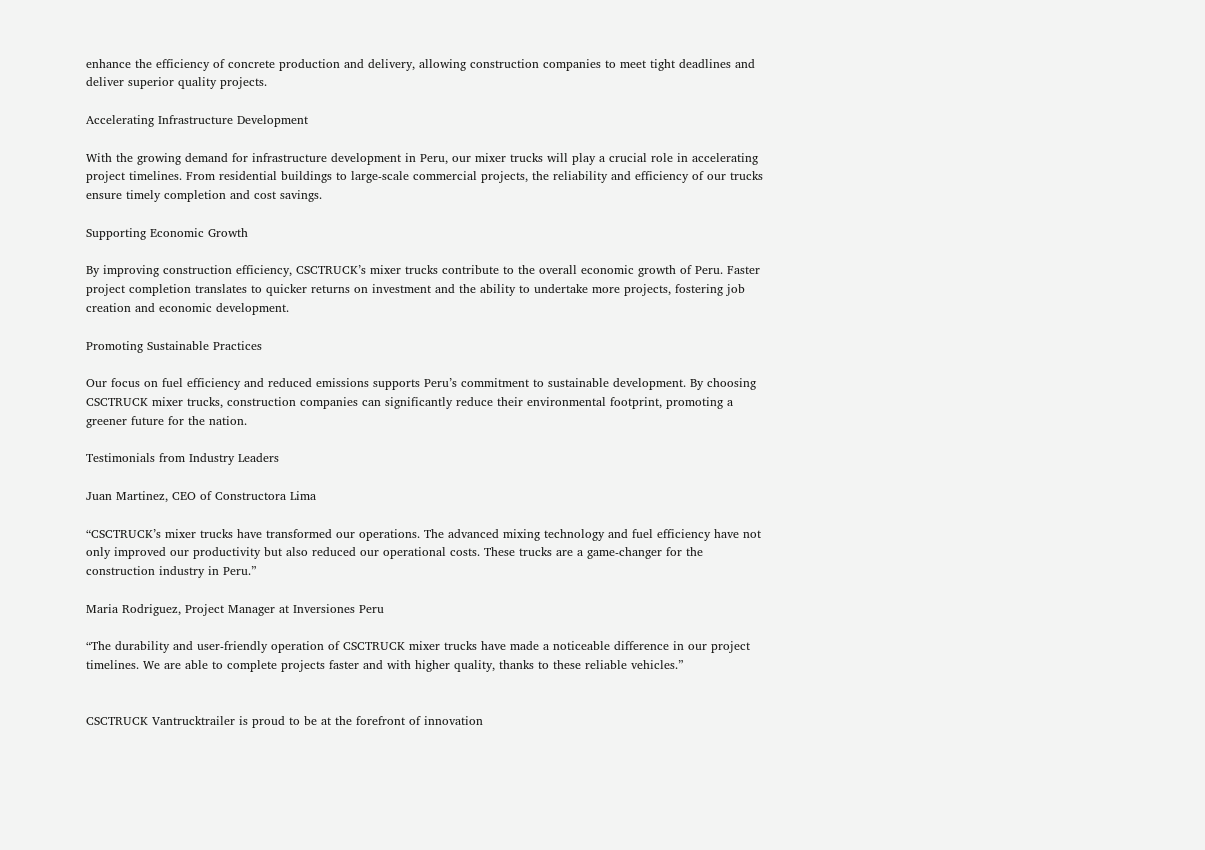enhance the efficiency of concrete production and delivery, allowing construction companies to meet tight deadlines and deliver superior quality projects.

Accelerating Infrastructure Development

With the growing demand for infrastructure development in Peru, our mixer trucks will play a crucial role in accelerating project timelines. From residential buildings to large-scale commercial projects, the reliability and efficiency of our trucks ensure timely completion and cost savings.

Supporting Economic Growth

By improving construction efficiency, CSCTRUCK’s mixer trucks contribute to the overall economic growth of Peru. Faster project completion translates to quicker returns on investment and the ability to undertake more projects, fostering job creation and economic development.

Promoting Sustainable Practices

Our focus on fuel efficiency and reduced emissions supports Peru’s commitment to sustainable development. By choosing CSCTRUCK mixer trucks, construction companies can significantly reduce their environmental footprint, promoting a greener future for the nation.

Testimonials from Industry Leaders

Juan Martinez, CEO of Constructora Lima

“CSCTRUCK’s mixer trucks have transformed our operations. The advanced mixing technology and fuel efficiency have not only improved our productivity but also reduced our operational costs. These trucks are a game-changer for the construction industry in Peru.”

Maria Rodriguez, Project Manager at Inversiones Peru

“The durability and user-friendly operation of CSCTRUCK mixer trucks have made a noticeable difference in our project timelines. We are able to complete projects faster and with higher quality, thanks to these reliable vehicles.”


CSCTRUCK Vantrucktrailer is proud to be at the forefront of innovation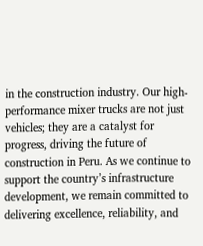in the construction industry. Our high-performance mixer trucks are not just vehicles; they are a catalyst for progress, driving the future of construction in Peru. As we continue to support the country’s infrastructure development, we remain committed to delivering excellence, reliability, and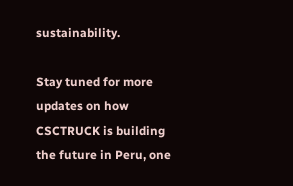sustainability.

Stay tuned for more updates on how CSCTRUCK is building the future in Peru, one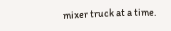mixer truck at a time.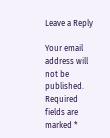Leave a Reply

Your email address will not be published. Required fields are marked *